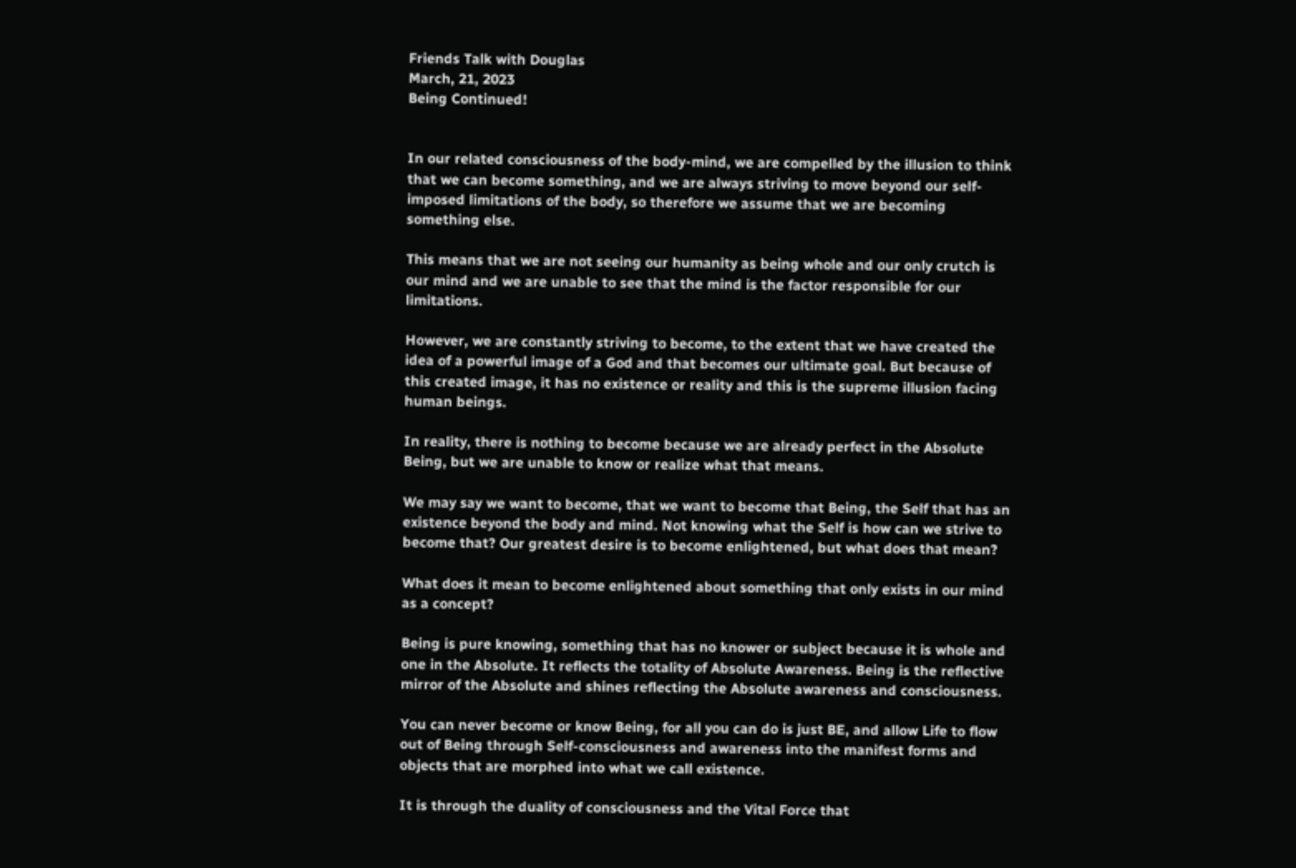Friends Talk with Douglas
March, 21, 2023
Being Continued!


In our related consciousness of the body-mind, we are compelled by the illusion to think that we can become something, and we are always striving to move beyond our self-imposed limitations of the body, so therefore we assume that we are becoming something else.

This means that we are not seeing our humanity as being whole and our only crutch is our mind and we are unable to see that the mind is the factor responsible for our limitations.

However, we are constantly striving to become, to the extent that we have created the idea of a powerful image of a God and that becomes our ultimate goal. But because of this created image, it has no existence or reality and this is the supreme illusion facing human beings.

In reality, there is nothing to become because we are already perfect in the Absolute Being, but we are unable to know or realize what that means.

We may say we want to become, that we want to become that Being, the Self that has an existence beyond the body and mind. Not knowing what the Self is how can we strive to become that? Our greatest desire is to become enlightened, but what does that mean?

What does it mean to become enlightened about something that only exists in our mind as a concept?

Being is pure knowing, something that has no knower or subject because it is whole and one in the Absolute. It reflects the totality of Absolute Awareness. Being is the reflective mirror of the Absolute and shines reflecting the Absolute awareness and consciousness.

You can never become or know Being, for all you can do is just BE, and allow Life to flow out of Being through Self-consciousness and awareness into the manifest forms and objects that are morphed into what we call existence.

It is through the duality of consciousness and the Vital Force that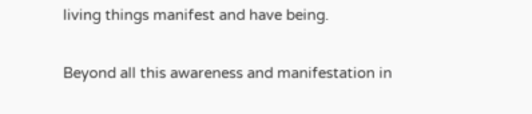living things manifest and have being.

Beyond all this awareness and manifestation in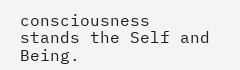consciousness stands the Self and Being.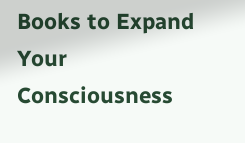Books to Expand Your Consciousness